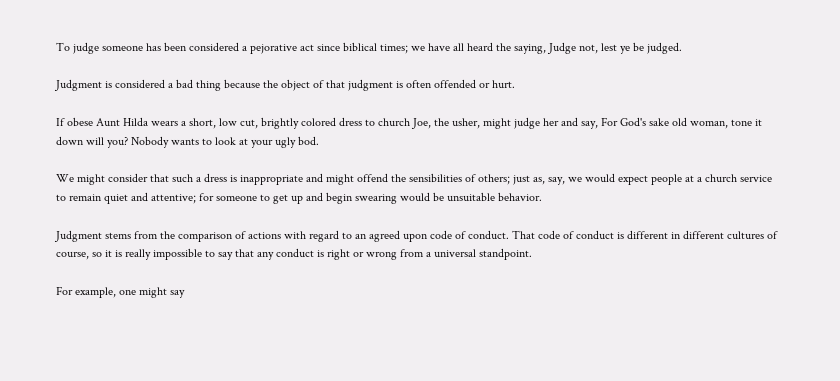To judge someone has been considered a pejorative act since biblical times; we have all heard the saying, Judge not, lest ye be judged.

Judgment is considered a bad thing because the object of that judgment is often offended or hurt.

If obese Aunt Hilda wears a short, low cut, brightly colored dress to church Joe, the usher, might judge her and say, For God's sake old woman, tone it down will you? Nobody wants to look at your ugly bod.

We might consider that such a dress is inappropriate and might offend the sensibilities of others; just as, say, we would expect people at a church service to remain quiet and attentive; for someone to get up and begin swearing would be unsuitable behavior.

Judgment stems from the comparison of actions with regard to an agreed upon code of conduct. That code of conduct is different in different cultures of course, so it is really impossible to say that any conduct is right or wrong from a universal standpoint.

For example, one might say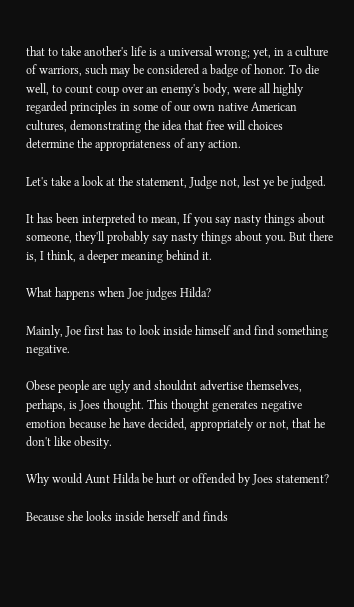that to take another's life is a universal wrong; yet, in a culture of warriors, such may be considered a badge of honor. To die well, to count coup over an enemy's body, were all highly regarded principles in some of our own native American cultures, demonstrating the idea that free will choices determine the appropriateness of any action.

Let's take a look at the statement, Judge not, lest ye be judged.

It has been interpreted to mean, If you say nasty things about someone, they'll probably say nasty things about you. But there is, I think, a deeper meaning behind it.

What happens when Joe judges Hilda?

Mainly, Joe first has to look inside himself and find something negative.

Obese people are ugly and shouldnt advertise themselves, perhaps, is Joes thought. This thought generates negative emotion because he have decided, appropriately or not, that he don't like obesity.

Why would Aunt Hilda be hurt or offended by Joes statement?

Because she looks inside herself and finds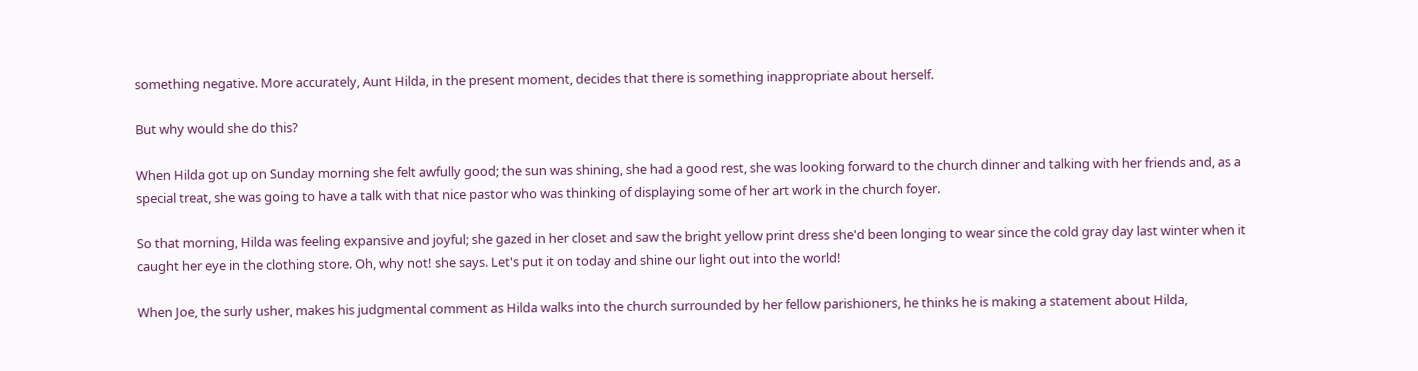something negative. More accurately, Aunt Hilda, in the present moment, decides that there is something inappropriate about herself.

But why would she do this?

When Hilda got up on Sunday morning she felt awfully good; the sun was shining, she had a good rest, she was looking forward to the church dinner and talking with her friends and, as a special treat, she was going to have a talk with that nice pastor who was thinking of displaying some of her art work in the church foyer.

So that morning, Hilda was feeling expansive and joyful; she gazed in her closet and saw the bright yellow print dress she'd been longing to wear since the cold gray day last winter when it caught her eye in the clothing store. Oh, why not! she says. Let's put it on today and shine our light out into the world!

When Joe, the surly usher, makes his judgmental comment as Hilda walks into the church surrounded by her fellow parishioners, he thinks he is making a statement about Hilda,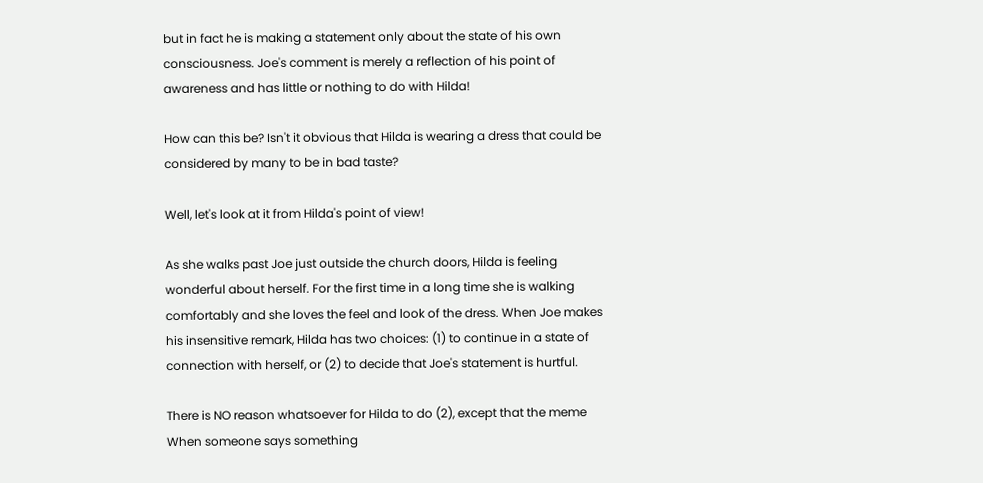but in fact he is making a statement only about the state of his own consciousness. Joe's comment is merely a reflection of his point of awareness and has little or nothing to do with Hilda!

How can this be? Isn't it obvious that Hilda is wearing a dress that could be considered by many to be in bad taste?

Well, let's look at it from Hilda's point of view!

As she walks past Joe just outside the church doors, Hilda is feeling wonderful about herself. For the first time in a long time she is walking comfortably and she loves the feel and look of the dress. When Joe makes his insensitive remark, Hilda has two choices: (1) to continue in a state of connection with herself, or (2) to decide that Joe's statement is hurtful.

There is NO reason whatsoever for Hilda to do (2), except that the meme When someone says something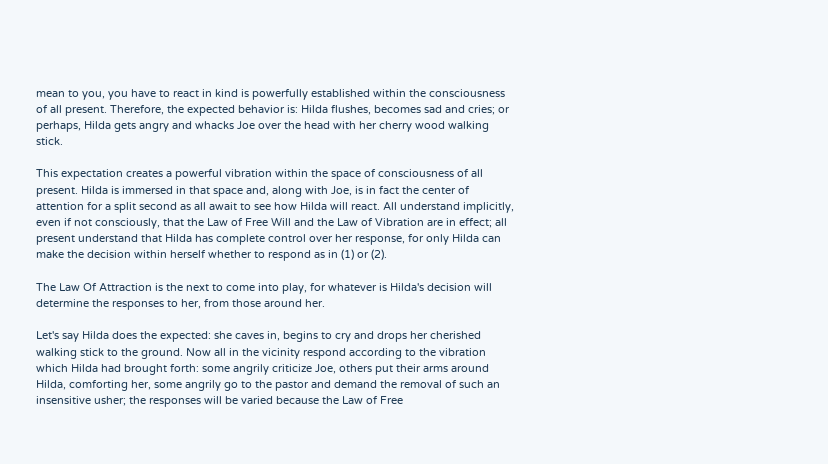mean to you, you have to react in kind is powerfully established within the consciousness of all present. Therefore, the expected behavior is: Hilda flushes, becomes sad and cries; or perhaps, Hilda gets angry and whacks Joe over the head with her cherry wood walking stick.

This expectation creates a powerful vibration within the space of consciousness of all present. Hilda is immersed in that space and, along with Joe, is in fact the center of attention for a split second as all await to see how Hilda will react. All understand implicitly, even if not consciously, that the Law of Free Will and the Law of Vibration are in effect; all present understand that Hilda has complete control over her response, for only Hilda can make the decision within herself whether to respond as in (1) or (2).

The Law Of Attraction is the next to come into play, for whatever is Hilda's decision will determine the responses to her, from those around her.

Let's say Hilda does the expected: she caves in, begins to cry and drops her cherished walking stick to the ground. Now all in the vicinity respond according to the vibration which Hilda had brought forth: some angrily criticize Joe, others put their arms around Hilda, comforting her, some angrily go to the pastor and demand the removal of such an insensitive usher; the responses will be varied because the Law of Free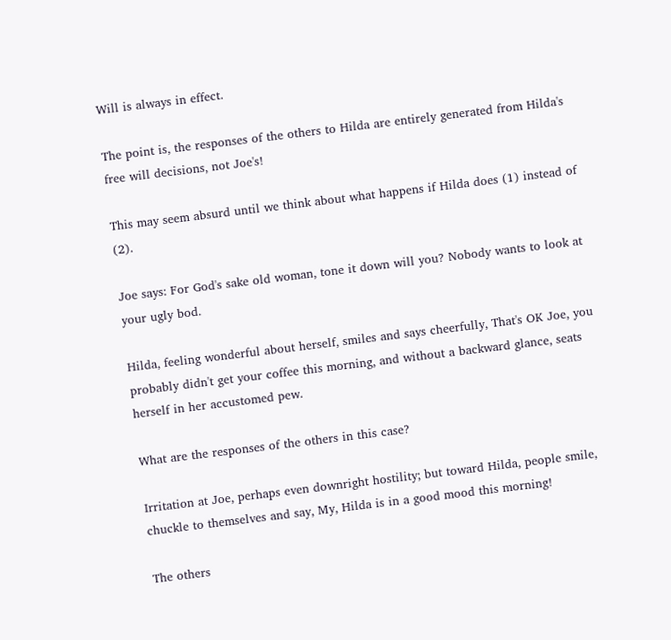Will is always in effect.

The point is, the responses of the others to Hilda are entirely generated from Hilda's free will decisions, not Joe's!

This may seem absurd until we think about what happens if Hilda does (1) instead of (2).

Joe says: For God's sake old woman, tone it down will you? Nobody wants to look at your ugly bod.

Hilda, feeling wonderful about herself, smiles and says cheerfully, That's OK Joe, you probably didn't get your coffee this morning, and without a backward glance, seats herself in her accustomed pew.

What are the responses of the others in this case?

Irritation at Joe, perhaps even downright hostility; but toward Hilda, people smile, chuckle to themselves and say, My, Hilda is in a good mood this morning!

The others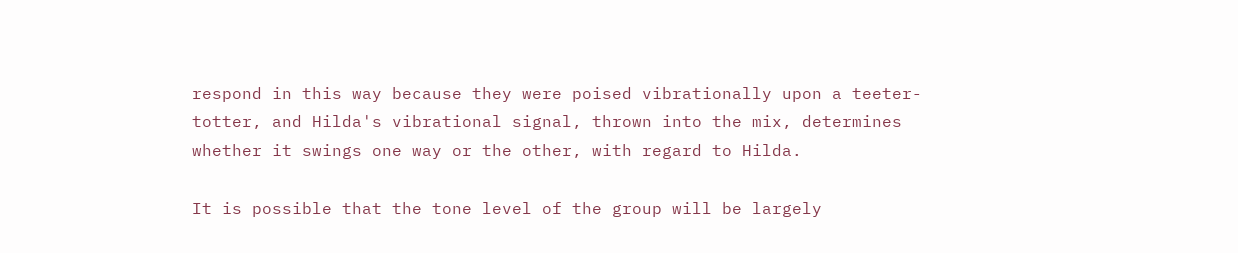respond in this way because they were poised vibrationally upon a teeter-totter, and Hilda's vibrational signal, thrown into the mix, determines whether it swings one way or the other, with regard to Hilda.

It is possible that the tone level of the group will be largely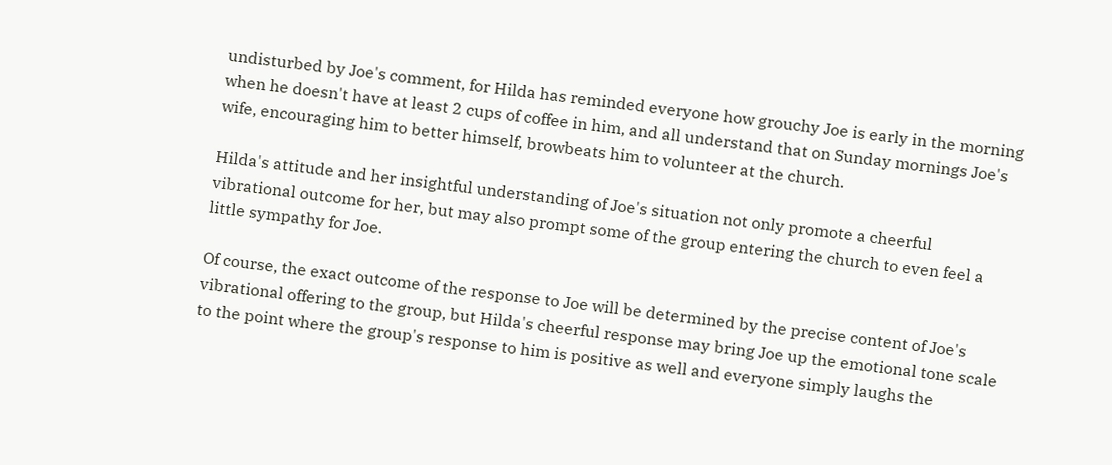undisturbed by Joe's comment, for Hilda has reminded everyone how grouchy Joe is early in the morning when he doesn't have at least 2 cups of coffee in him, and all understand that on Sunday mornings Joe's wife, encouraging him to better himself, browbeats him to volunteer at the church.

Hilda's attitude and her insightful understanding of Joe's situation not only promote a cheerful vibrational outcome for her, but may also prompt some of the group entering the church to even feel a little sympathy for Joe.

Of course, the exact outcome of the response to Joe will be determined by the precise content of Joe's vibrational offering to the group, but Hilda's cheerful response may bring Joe up the emotional tone scale to the point where the group's response to him is positive as well and everyone simply laughs the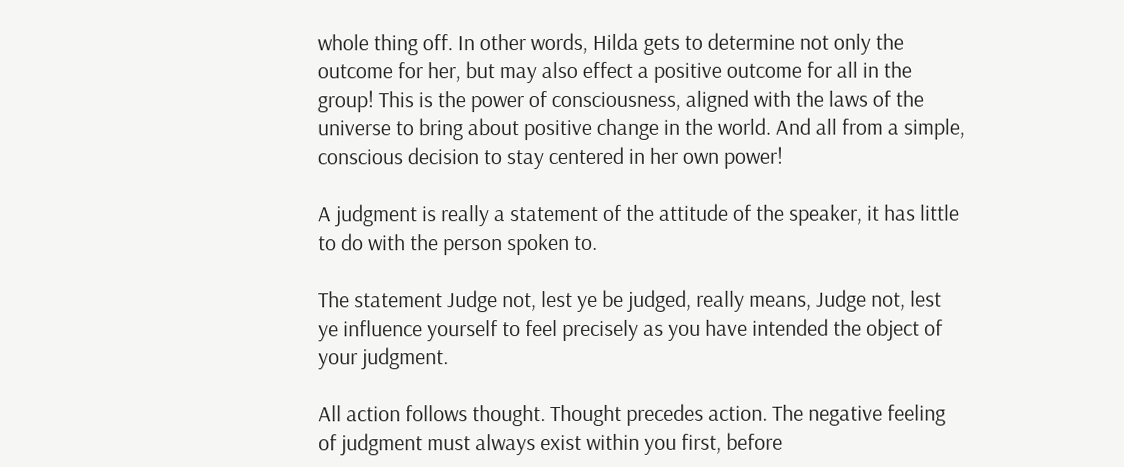whole thing off. In other words, Hilda gets to determine not only the outcome for her, but may also effect a positive outcome for all in the group! This is the power of consciousness, aligned with the laws of the universe to bring about positive change in the world. And all from a simple, conscious decision to stay centered in her own power!

A judgment is really a statement of the attitude of the speaker, it has little to do with the person spoken to.

The statement Judge not, lest ye be judged, really means, Judge not, lest ye influence yourself to feel precisely as you have intended the object of your judgment.

All action follows thought. Thought precedes action. The negative feeling of judgment must always exist within you first, before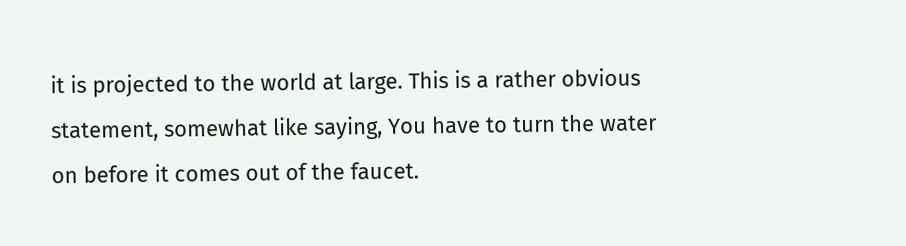it is projected to the world at large. This is a rather obvious statement, somewhat like saying, You have to turn the water on before it comes out of the faucet.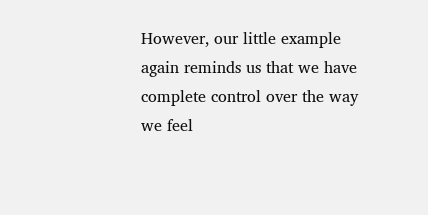However, our little example again reminds us that we have complete control over the way we feel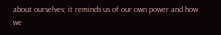about ourselves; it reminds us of our own power and how we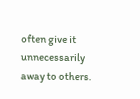often give it unnecessarily away to others.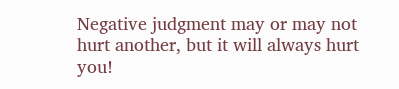Negative judgment may or may not hurt another, but it will always hurt you!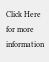Click Here for more information